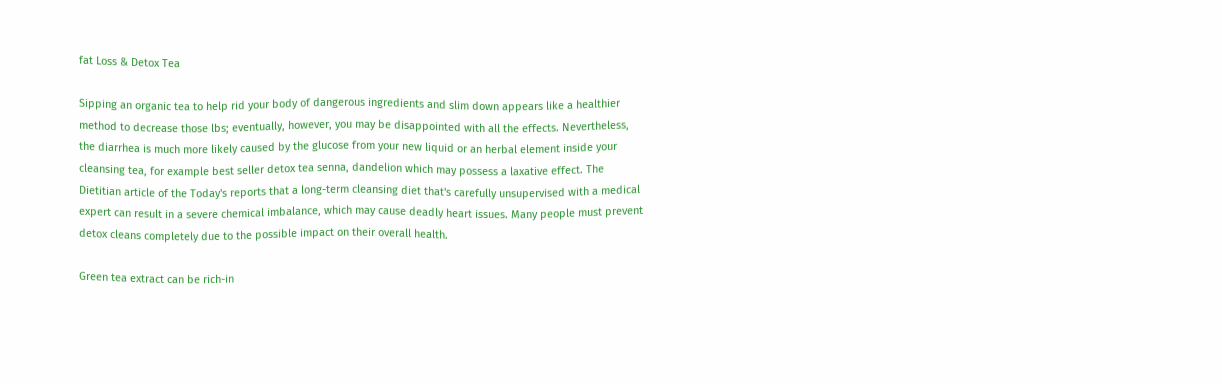fat Loss & Detox Tea

Sipping an organic tea to help rid your body of dangerous ingredients and slim down appears like a healthier method to decrease those lbs; eventually, however, you may be disappointed with all the effects. Nevertheless, the diarrhea is much more likely caused by the glucose from your new liquid or an herbal element inside your cleansing tea, for example best seller detox tea senna, dandelion which may possess a laxative effect. The Dietitian article of the Today's reports that a long-term cleansing diet that's carefully unsupervised with a medical expert can result in a severe chemical imbalance, which may cause deadly heart issues. Many people must prevent detox cleans completely due to the possible impact on their overall health.

Green tea extract can be rich-in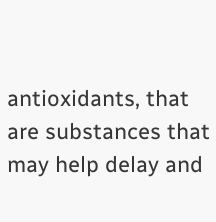antioxidants, that are substances that may help delay and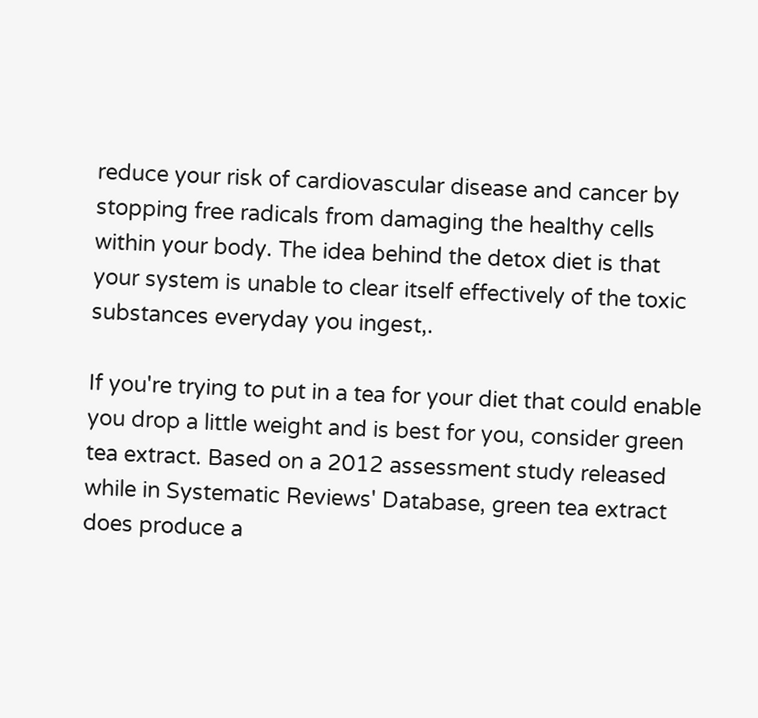reduce your risk of cardiovascular disease and cancer by stopping free radicals from damaging the healthy cells within your body. The idea behind the detox diet is that your system is unable to clear itself effectively of the toxic substances everyday you ingest,.

If you're trying to put in a tea for your diet that could enable you drop a little weight and is best for you, consider green tea extract. Based on a 2012 assessment study released while in Systematic Reviews' Database, green tea extract does produce a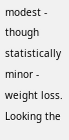modest - though statistically minor - weight loss. Looking the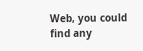Web, you could find any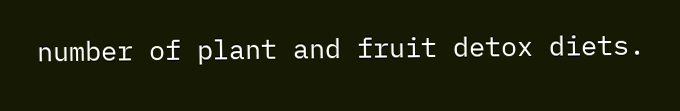number of plant and fruit detox diets.